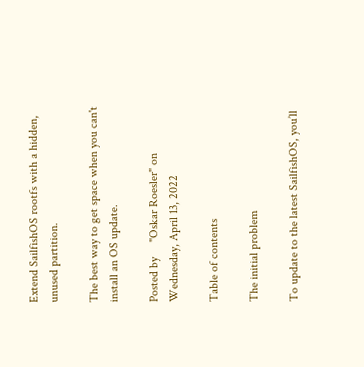Extend SailfishOS rootfs with a hidden, unused partition.

The best way to get space when you can't install an OS update.

Posted by     "Oskar Roesler" on Wednesday, April 13, 2022

Table of contents

The initial problem

To update to the latest SailfishOS, you’ll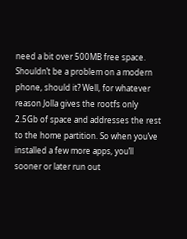need a bit over 500MB free space. Shouldn’t be a problem on a modern phone, should it? Well, for whatever reason Jolla gives the rootfs only 2.5Gb of space and addresses the rest to the home partition. So when you’ve installed a few more apps, you’ll sooner or later run out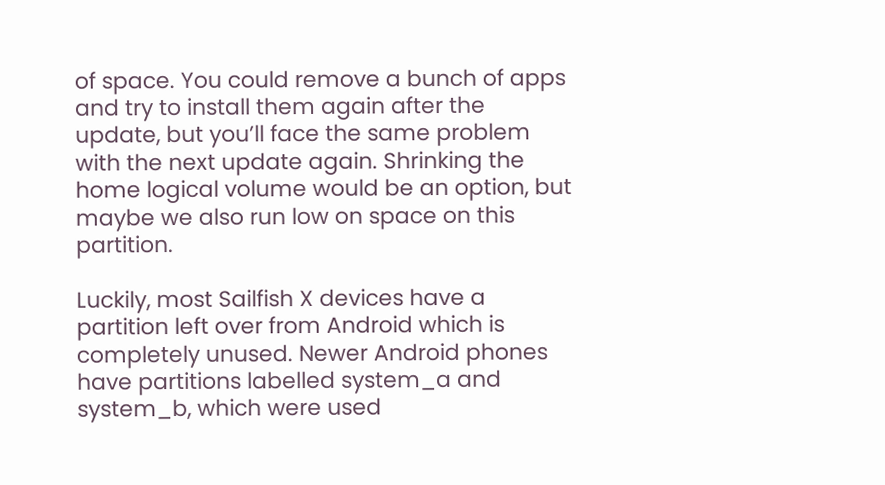of space. You could remove a bunch of apps and try to install them again after the update, but you’ll face the same problem with the next update again. Shrinking the home logical volume would be an option, but maybe we also run low on space on this partition.

Luckily, most Sailfish X devices have a partition left over from Android which is completely unused. Newer Android phones have partitions labelled system_a and system_b, which were used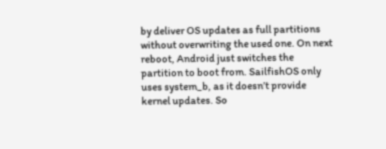by deliver OS updates as full partitions without overwriting the used one. On next reboot, Android just switches the partition to boot from. SailfishOS only uses system_b, as it doesn’t provide kernel updates. So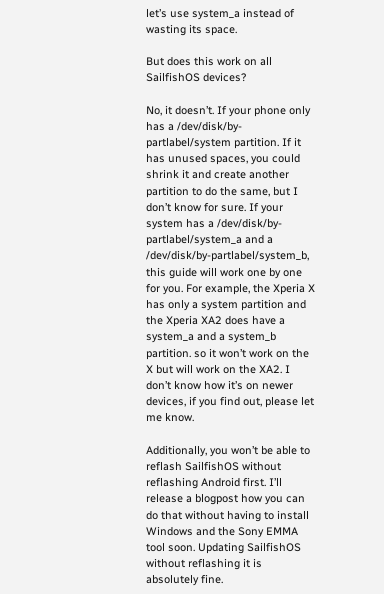let’s use system_a instead of wasting its space.

But does this work on all SailfishOS devices?

No, it doesn’t. If your phone only has a /dev/disk/by-partlabel/system partition. If it has unused spaces, you could shrink it and create another partition to do the same, but I don’t know for sure. If your system has a /dev/disk/by-partlabel/system_a and a /dev/disk/by-partlabel/system_b, this guide will work one by one for you. For example, the Xperia X has only a system partition and the Xperia XA2 does have a system_a and a system_b partition. so it won’t work on the X but will work on the XA2. I don’t know how it’s on newer devices, if you find out, please let me know.

Additionally, you won’t be able to reflash SailfishOS without reflashing Android first. I’ll release a blogpost how you can do that without having to install Windows and the Sony EMMA tool soon. Updating SailfishOS without reflashing it is absolutely fine.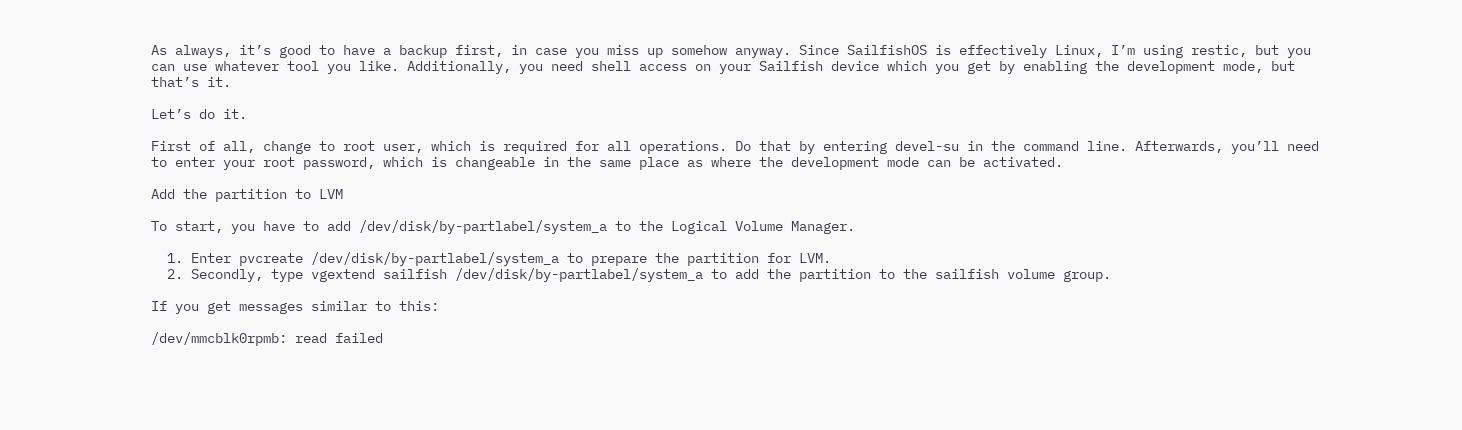As always, it’s good to have a backup first, in case you miss up somehow anyway. Since SailfishOS is effectively Linux, I’m using restic, but you can use whatever tool you like. Additionally, you need shell access on your Sailfish device which you get by enabling the development mode, but that’s it.

Let’s do it.

First of all, change to root user, which is required for all operations. Do that by entering devel-su in the command line. Afterwards, you’ll need to enter your root password, which is changeable in the same place as where the development mode can be activated.

Add the partition to LVM

To start, you have to add /dev/disk/by-partlabel/system_a to the Logical Volume Manager.

  1. Enter pvcreate /dev/disk/by-partlabel/system_a to prepare the partition for LVM.
  2. Secondly, type vgextend sailfish /dev/disk/by-partlabel/system_a to add the partition to the sailfish volume group.

If you get messages similar to this:

/dev/mmcblk0rpmb: read failed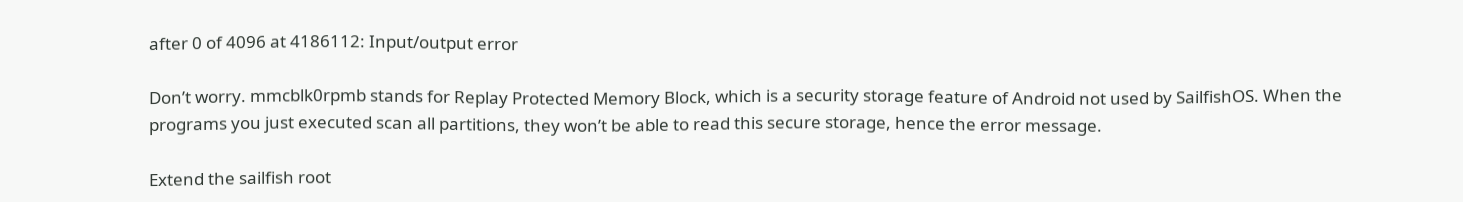after 0 of 4096 at 4186112: Input/output error

Don’t worry. mmcblk0rpmb stands for Replay Protected Memory Block, which is a security storage feature of Android not used by SailfishOS. When the programs you just executed scan all partitions, they won’t be able to read this secure storage, hence the error message.

Extend the sailfish root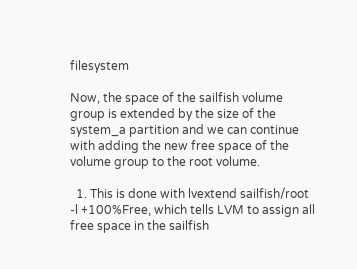filesystem

Now, the space of the sailfish volume group is extended by the size of the system_a partition and we can continue with adding the new free space of the volume group to the root volume.

  1. This is done with lvextend sailfish/root -l +100%Free, which tells LVM to assign all free space in the sailfish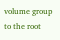volume group to the root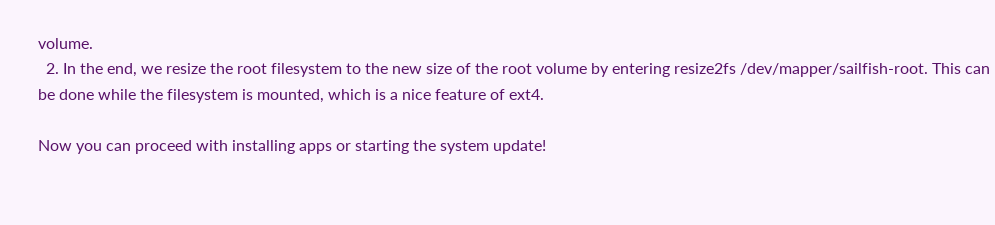volume.
  2. In the end, we resize the root filesystem to the new size of the root volume by entering resize2fs /dev/mapper/sailfish-root. This can be done while the filesystem is mounted, which is a nice feature of ext4.

Now you can proceed with installing apps or starting the system update!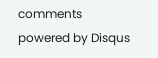comments powered by Disqus